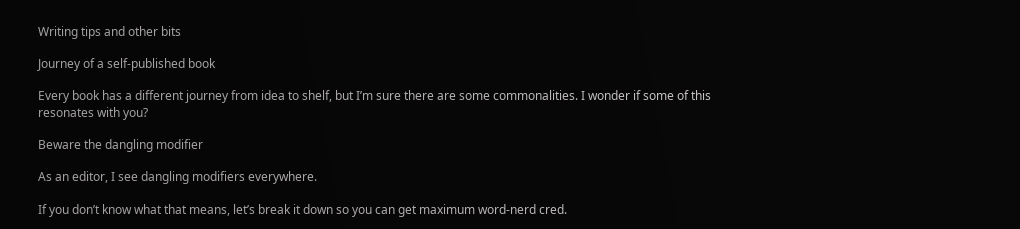Writing tips and other bits

Journey of a self-published book

Every book has a different journey from idea to shelf, but I’m sure there are some commonalities. I wonder if some of this resonates with you?

Beware the dangling modifier

As an editor, I see dangling modifiers everywhere.

If you don’t know what that means, let’s break it down so you can get maximum word-nerd cred.